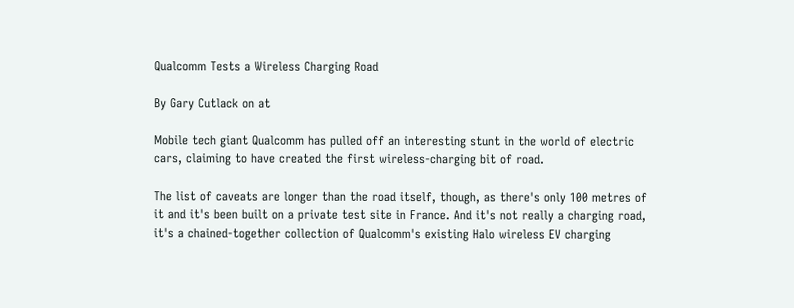Qualcomm Tests a Wireless Charging Road

By Gary Cutlack on at

Mobile tech giant Qualcomm has pulled off an interesting stunt in the world of electric cars, claiming to have created the first wireless-charging bit of road.

The list of caveats are longer than the road itself, though, as there's only 100 metres of it and it's been built on a private test site in France. And it's not really a charging road, it's a chained-together collection of Qualcomm's existing Halo wireless EV charging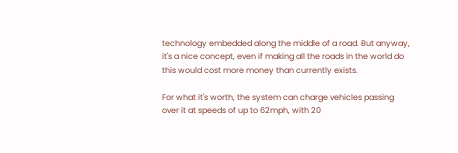technology embedded along the middle of a road. But anyway, it's a nice concept, even if making all the roads in the world do this would cost more money than currently exists.

For what it's worth, the system can charge vehicles passing over it at speeds of up to 62mph, with 20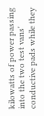kilowatts of power passing into the two test vans' conductive pads while they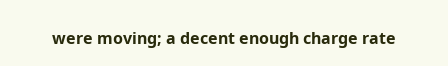were moving; a decent enough charge rate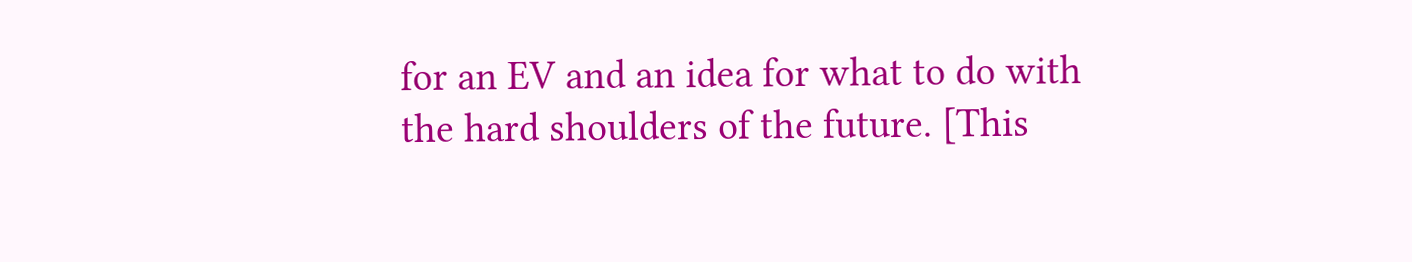for an EV and an idea for what to do with the hard shoulders of the future. [This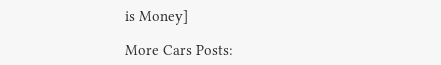is Money]

More Cars Posts: